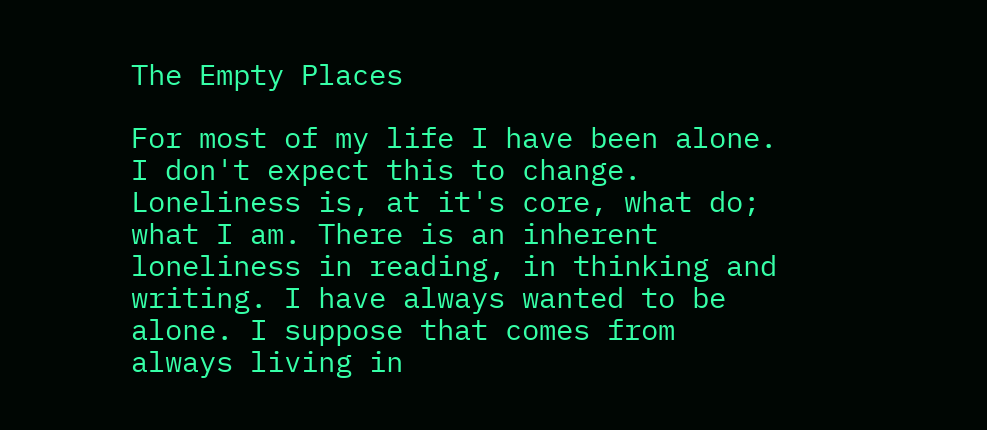The Empty Places

For most of my life I have been alone. I don't expect this to change. Loneliness is, at it's core, what do; what I am. There is an inherent loneliness in reading, in thinking and writing. I have always wanted to be alone. I suppose that comes from always living in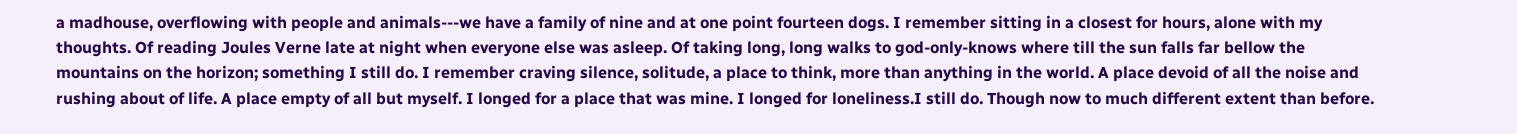a madhouse, overflowing with people and animals---we have a family of nine and at one point fourteen dogs. I remember sitting in a closest for hours, alone with my thoughts. Of reading Joules Verne late at night when everyone else was asleep. Of taking long, long walks to god-only-knows where till the sun falls far bellow the mountains on the horizon; something I still do. I remember craving silence, solitude, a place to think, more than anything in the world. A place devoid of all the noise and rushing about of life. A place empty of all but myself. I longed for a place that was mine. I longed for loneliness.I still do. Though now to much different extent than before.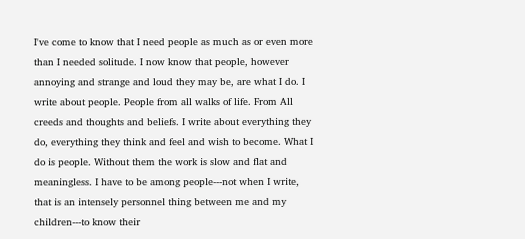I've come to know that I need people as much as or even more than I needed solitude. I now know that people, however annoying and strange and loud they may be, are what I do. I write about people. People from all walks of life. From All creeds and thoughts and beliefs. I write about everything they do, everything they think and feel and wish to become. What I do is people. Without them the work is slow and flat and meaningless. I have to be among people---not when I write, that is an intensely personnel thing between me and my children---to know their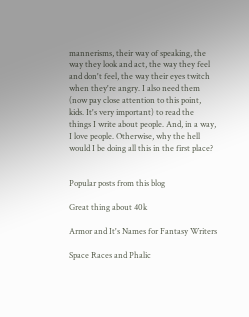mannerisms, their way of speaking, the way they look and act, the way they feel and don't feel, the way their eyes twitch when they're angry. I also need them (now pay close attention to this point, kids. It's very important) to read the things I write about people. And, in a way, I love people. Otherwise, why the hell would I be doing all this in the first place?


Popular posts from this blog

Great thing about 40k

Armor and It's Names for Fantasy Writers

Space Races and Phalic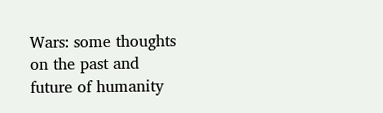Wars: some thoughts on the past and future of humanity